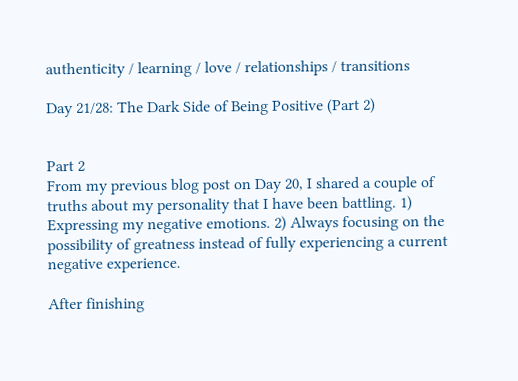authenticity / learning / love / relationships / transitions

Day 21/28: The Dark Side of Being Positive (Part 2)


Part 2
From my previous blog post on Day 20, I shared a couple of truths about my personality that I have been battling. 1) Expressing my negative emotions. 2) Always focusing on the possibility of greatness instead of fully experiencing a current negative experience.

After finishing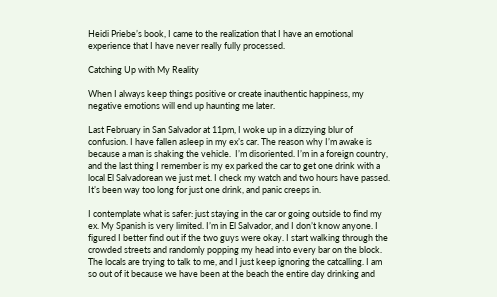Heidi Priebe’s book, I came to the realization that I have an emotional experience that I have never really fully processed.

Catching Up with My Reality

When I always keep things positive or create inauthentic happiness, my negative emotions will end up haunting me later.

Last February in San Salvador at 11pm, I woke up in a dizzying blur of confusion. I have fallen asleep in my ex’s car. The reason why I’m awake is because a man is shaking the vehicle.  I’m disoriented. I’m in a foreign country, and the last thing I remember is my ex parked the car to get one drink with a local El Salvadorean we just met. I check my watch and two hours have passed. It’s been way too long for just one drink, and panic creeps in.

I contemplate what is safer: just staying in the car or going outside to find my ex. My Spanish is very limited. I’m in El Salvador, and I don’t know anyone. I figured I better find out if the two guys were okay. I start walking through the crowded streets and randomly popping my head into every bar on the block.  The locals are trying to talk to me, and I just keep ignoring the catcalling. I am so out of it because we have been at the beach the entire day drinking and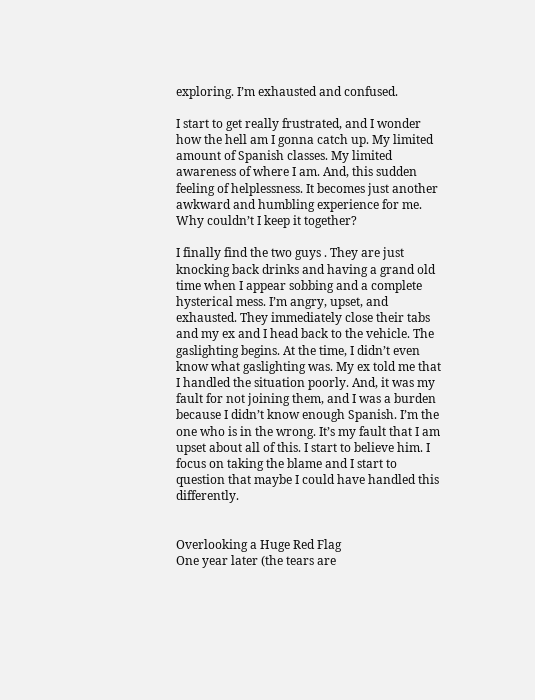exploring. I’m exhausted and confused.

I start to get really frustrated, and I wonder how the hell am I gonna catch up. My limited amount of Spanish classes. My limited awareness of where I am. And, this sudden feeling of helplessness. It becomes just another awkward and humbling experience for me. Why couldn’t I keep it together?

I finally find the two guys . They are just knocking back drinks and having a grand old time when I appear sobbing and a complete hysterical mess. I’m angry, upset, and exhausted. They immediately close their tabs and my ex and I head back to the vehicle. The gaslighting begins. At the time, I didn’t even know what gaslighting was. My ex told me that I handled the situation poorly. And, it was my fault for not joining them, and I was a burden because I didn’t know enough Spanish. I’m the one who is in the wrong. It’s my fault that I am upset about all of this. I start to believe him. I focus on taking the blame and I start to question that maybe I could have handled this differently.


Overlooking a Huge Red Flag
One year later (the tears are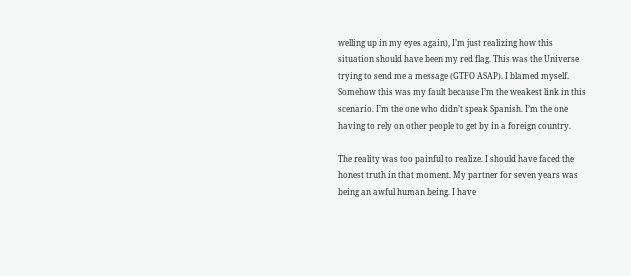welling up in my eyes again), I’m just realizing how this situation should have been my red flag. This was the Universe trying to send me a message (GTFO ASAP). I blamed myself. Somehow this was my fault because I’m the weakest link in this scenario. I’m the one who didn’t speak Spanish. I’m the one having to rely on other people to get by in a foreign country.

The reality was too painful to realize. I should have faced the honest truth in that moment. My partner for seven years was being an awful human being. I have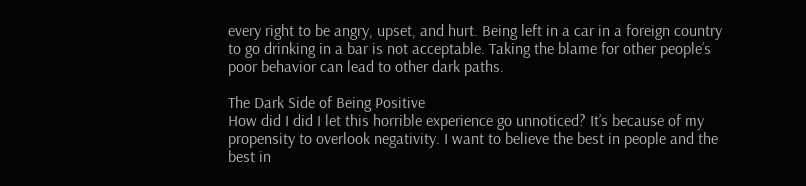every right to be angry, upset, and hurt. Being left in a car in a foreign country to go drinking in a bar is not acceptable. Taking the blame for other people’s poor behavior can lead to other dark paths.

The Dark Side of Being Positive
How did I did I let this horrible experience go unnoticed? It’s because of my propensity to overlook negativity. I want to believe the best in people and the best in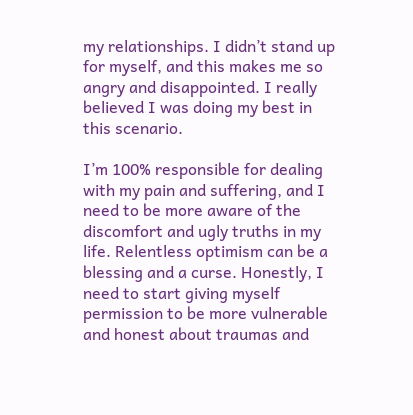my relationships. I didn’t stand up for myself, and this makes me so angry and disappointed. I really believed I was doing my best in this scenario.

I’m 100% responsible for dealing with my pain and suffering, and I need to be more aware of the discomfort and ugly truths in my life. Relentless optimism can be a blessing and a curse. Honestly, I need to start giving myself permission to be more vulnerable and honest about traumas and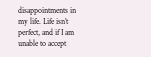disappointments in my life. Life isn’t perfect, and if I am unable to accept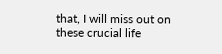that, I will miss out on these crucial life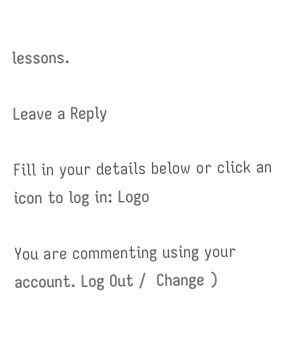lessons.

Leave a Reply

Fill in your details below or click an icon to log in: Logo

You are commenting using your account. Log Out /  Change )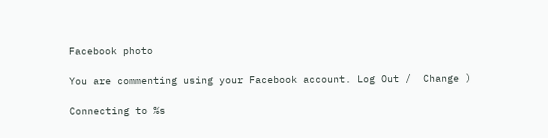Facebook photo

You are commenting using your Facebook account. Log Out /  Change )

Connecting to %s